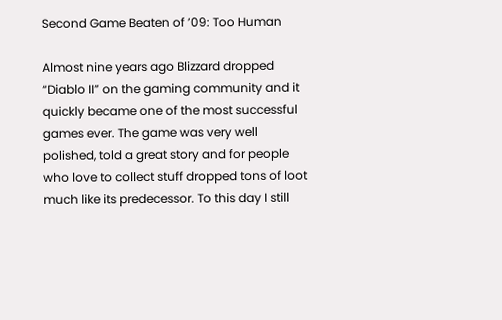Second Game Beaten of ’09: Too Human

Almost nine years ago Blizzard dropped “Diablo II” on the gaming community and it quickly became one of the most successful games ever. The game was very well polished, told a great story and for people who love to collect stuff dropped tons of loot much like its predecessor. To this day I still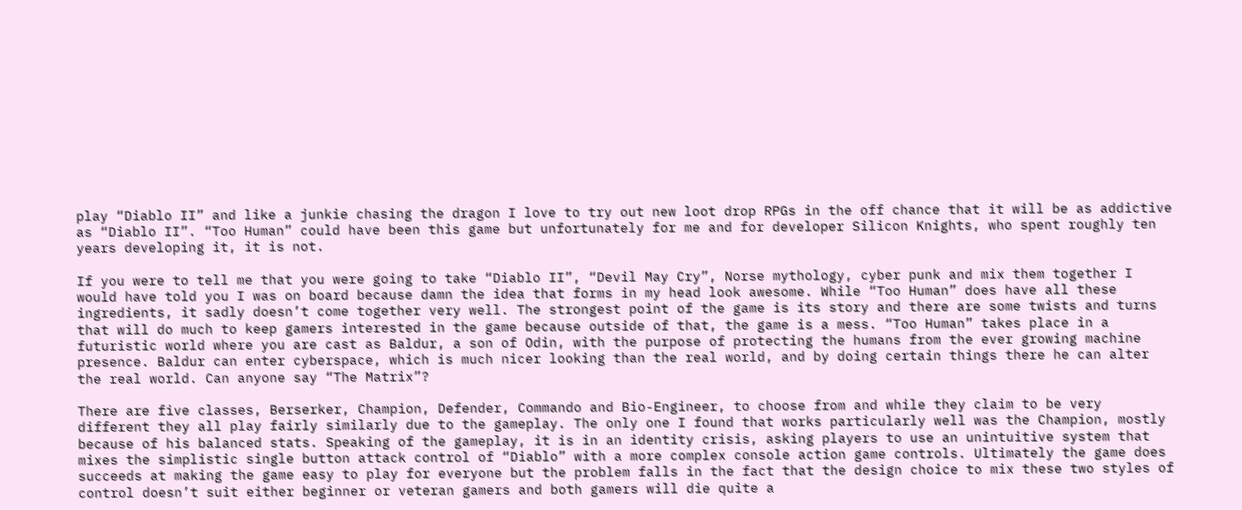play “Diablo II” and like a junkie chasing the dragon I love to try out new loot drop RPGs in the off chance that it will be as addictive as “Diablo II”. “Too Human” could have been this game but unfortunately for me and for developer Silicon Knights, who spent roughly ten years developing it, it is not.

If you were to tell me that you were going to take “Diablo II”, “Devil May Cry”, Norse mythology, cyber punk and mix them together I would have told you I was on board because damn the idea that forms in my head look awesome. While “Too Human” does have all these ingredients, it sadly doesn’t come together very well. The strongest point of the game is its story and there are some twists and turns that will do much to keep gamers interested in the game because outside of that, the game is a mess. “Too Human” takes place in a futuristic world where you are cast as Baldur, a son of Odin, with the purpose of protecting the humans from the ever growing machine presence. Baldur can enter cyberspace, which is much nicer looking than the real world, and by doing certain things there he can alter the real world. Can anyone say “The Matrix”?

There are five classes, Berserker, Champion, Defender, Commando and Bio-Engineer, to choose from and while they claim to be very different they all play fairly similarly due to the gameplay. The only one I found that works particularly well was the Champion, mostly because of his balanced stats. Speaking of the gameplay, it is in an identity crisis, asking players to use an unintuitive system that mixes the simplistic single button attack control of “Diablo” with a more complex console action game controls. Ultimately the game does succeeds at making the game easy to play for everyone but the problem falls in the fact that the design choice to mix these two styles of control doesn’t suit either beginner or veteran gamers and both gamers will die quite a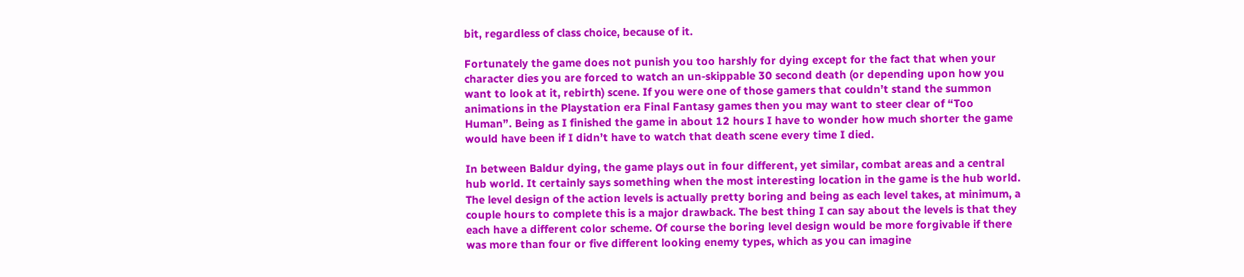bit, regardless of class choice, because of it.

Fortunately the game does not punish you too harshly for dying except for the fact that when your character dies you are forced to watch an un-skippable 30 second death (or depending upon how you want to look at it, rebirth) scene. If you were one of those gamers that couldn’t stand the summon animations in the Playstation era Final Fantasy games then you may want to steer clear of “Too Human”. Being as I finished the game in about 12 hours I have to wonder how much shorter the game would have been if I didn’t have to watch that death scene every time I died.

In between Baldur dying, the game plays out in four different, yet similar, combat areas and a central hub world. It certainly says something when the most interesting location in the game is the hub world. The level design of the action levels is actually pretty boring and being as each level takes, at minimum, a couple hours to complete this is a major drawback. The best thing I can say about the levels is that they each have a different color scheme. Of course the boring level design would be more forgivable if there was more than four or five different looking enemy types, which as you can imagine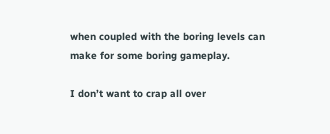when coupled with the boring levels can make for some boring gameplay.

I don’t want to crap all over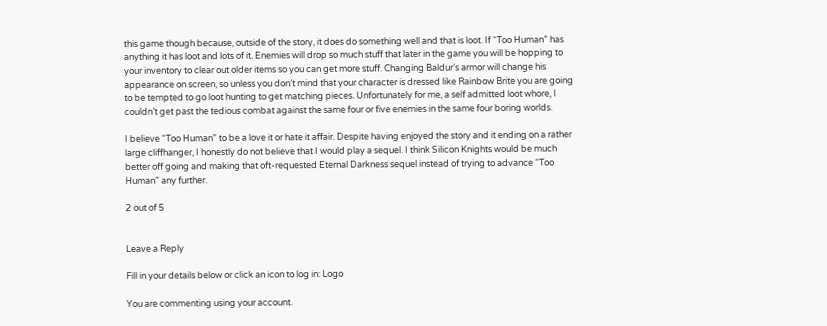this game though because, outside of the story, it does do something well and that is loot. If “Too Human” has anything it has loot and lots of it. Enemies will drop so much stuff that later in the game you will be hopping to your inventory to clear out older items so you can get more stuff. Changing Baldur’s armor will change his appearance on screen, so unless you don’t mind that your character is dressed like Rainbow Brite you are going to be tempted to go loot hunting to get matching pieces. Unfortunately for me, a self admitted loot whore, I couldn’t get past the tedious combat against the same four or five enemies in the same four boring worlds.

I believe “Too Human” to be a love it or hate it affair. Despite having enjoyed the story and it ending on a rather large cliffhanger, I honestly do not believe that I would play a sequel. I think Silicon Knights would be much better off going and making that oft-requested Eternal Darkness sequel instead of trying to advance “Too Human” any further.

2 out of 5


Leave a Reply

Fill in your details below or click an icon to log in: Logo

You are commenting using your account.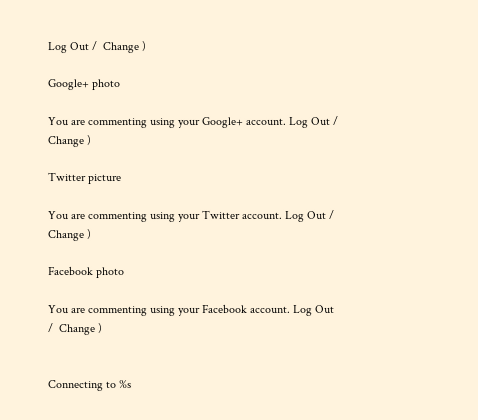Log Out /  Change )

Google+ photo

You are commenting using your Google+ account. Log Out /  Change )

Twitter picture

You are commenting using your Twitter account. Log Out /  Change )

Facebook photo

You are commenting using your Facebook account. Log Out /  Change )


Connecting to %s